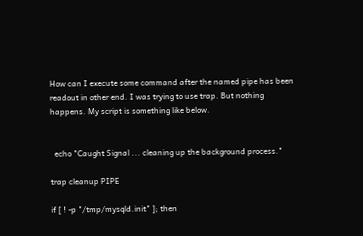How can I execute some command after the named pipe has been readout in other end. I was trying to use trap. But nothing happens. My script is something like below.


  echo "Caught Signal ... cleaning up the background process."

trap cleanup PIPE

if [ ! -p "/tmp/mysqld.init" ]; then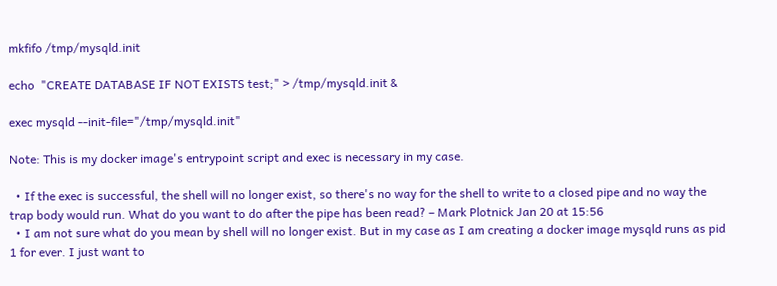mkfifo /tmp/mysqld.init

echo  "CREATE DATABASE IF NOT EXISTS test;" > /tmp/mysqld.init &

exec mysqld --init-file="/tmp/mysqld.init"

Note: This is my docker image's entrypoint script and exec is necessary in my case.

  • If the exec is successful, the shell will no longer exist, so there's no way for the shell to write to a closed pipe and no way the trap body would run. What do you want to do after the pipe has been read? – Mark Plotnick Jan 20 at 15:56
  • I am not sure what do you mean by shell will no longer exist. But in my case as I am creating a docker image mysqld runs as pid 1 for ever. I just want to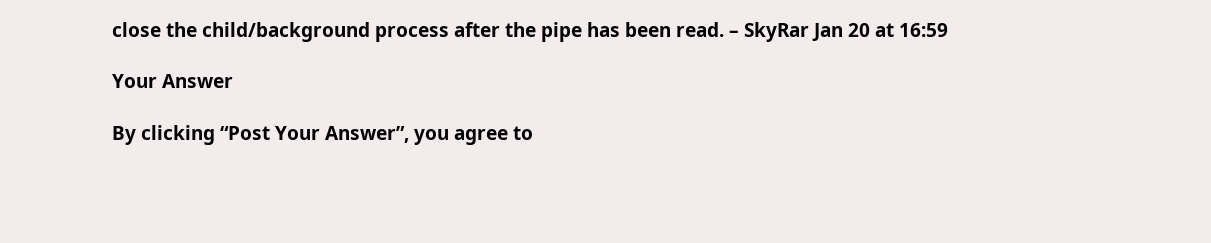close the child/background process after the pipe has been read. – SkyRar Jan 20 at 16:59

Your Answer

By clicking “Post Your Answer”, you agree to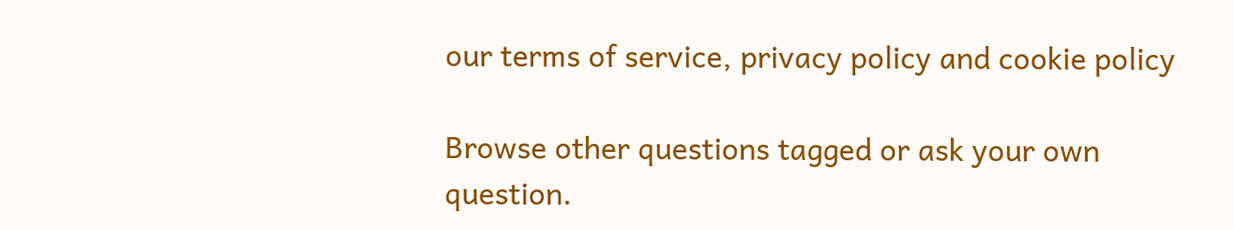our terms of service, privacy policy and cookie policy

Browse other questions tagged or ask your own question.